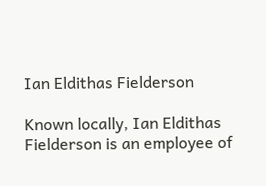Ian Eldithas Fielderson

Known locally, Ian Eldithas Fielderson is an employee of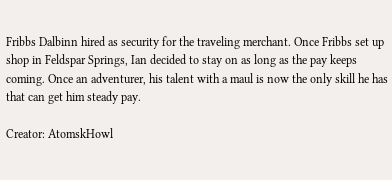Fribbs Dalbinn hired as security for the traveling merchant. Once Fribbs set up shop in Feldspar Springs, Ian decided to stay on as long as the pay keeps coming. Once an adventurer, his talent with a maul is now the only skill he has that can get him steady pay.

Creator: AtomskHowl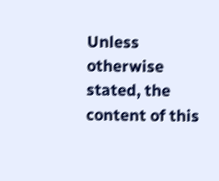Unless otherwise stated, the content of this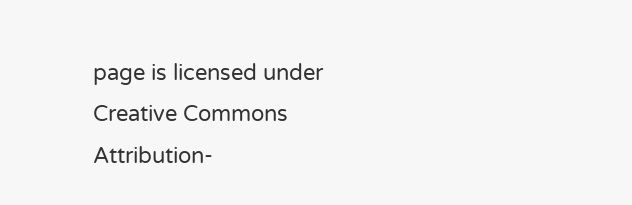page is licensed under Creative Commons Attribution-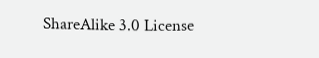ShareAlike 3.0 License